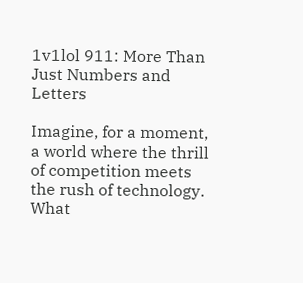1v1lol 911: More Than Just Numbers and Letters

Imagine, for a moment, a world where the thrill of competition meets the rush of technology. What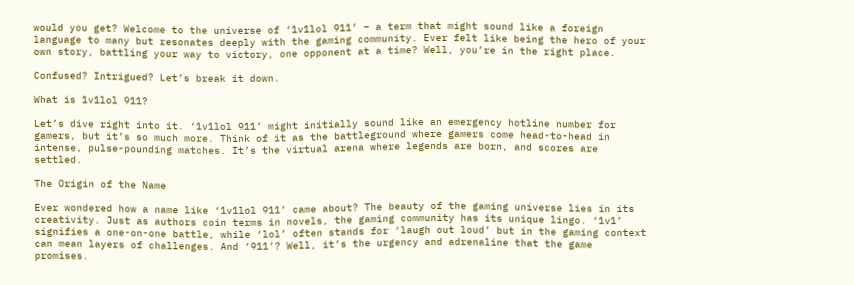would you get? Welcome to the universe of ‘1v1lol 911’ – a term that might sound like a foreign language to many but resonates deeply with the gaming community. Ever felt like being the hero of your own story, battling your way to victory, one opponent at a time? Well, you’re in the right place.

Confused? Intrigued? Let’s break it down.

What is 1v1lol 911?

Let’s dive right into it. ‘1v1lol 911’ might initially sound like an emergency hotline number for gamers, but it’s so much more. Think of it as the battleground where gamers come head-to-head in intense, pulse-pounding matches. It’s the virtual arena where legends are born, and scores are settled.

The Origin of the Name

Ever wondered how a name like ‘1v1lol 911’ came about? The beauty of the gaming universe lies in its creativity. Just as authors coin terms in novels, the gaming community has its unique lingo. ‘1v1’ signifies a one-on-one battle, while ‘lol’ often stands for ‘laugh out loud’ but in the gaming context can mean layers of challenges. And ‘911’? Well, it’s the urgency and adrenaline that the game promises.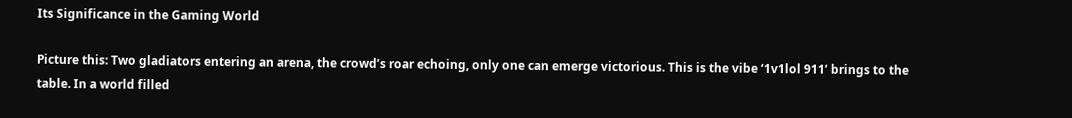Its Significance in the Gaming World

Picture this: Two gladiators entering an arena, the crowd’s roar echoing, only one can emerge victorious. This is the vibe ‘1v1lol 911’ brings to the table. In a world filled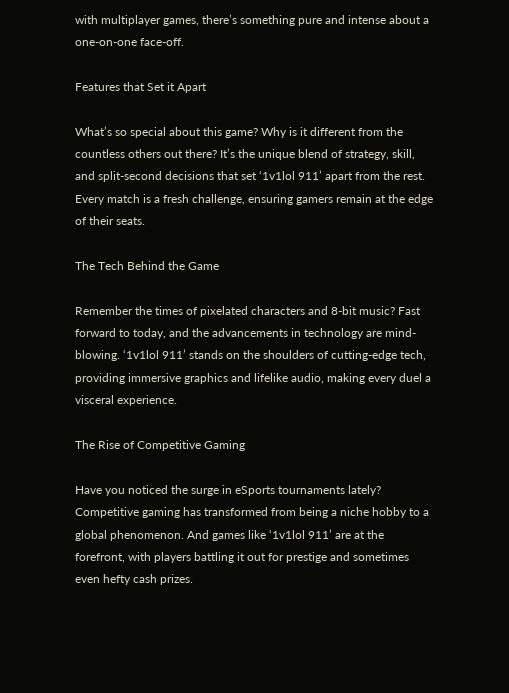with multiplayer games, there’s something pure and intense about a one-on-one face-off.

Features that Set it Apart

What’s so special about this game? Why is it different from the countless others out there? It’s the unique blend of strategy, skill, and split-second decisions that set ‘1v1lol 911’ apart from the rest. Every match is a fresh challenge, ensuring gamers remain at the edge of their seats.

The Tech Behind the Game

Remember the times of pixelated characters and 8-bit music? Fast forward to today, and the advancements in technology are mind-blowing. ‘1v1lol 911’ stands on the shoulders of cutting-edge tech, providing immersive graphics and lifelike audio, making every duel a visceral experience.

The Rise of Competitive Gaming

Have you noticed the surge in eSports tournaments lately? Competitive gaming has transformed from being a niche hobby to a global phenomenon. And games like ‘1v1lol 911’ are at the forefront, with players battling it out for prestige and sometimes even hefty cash prizes.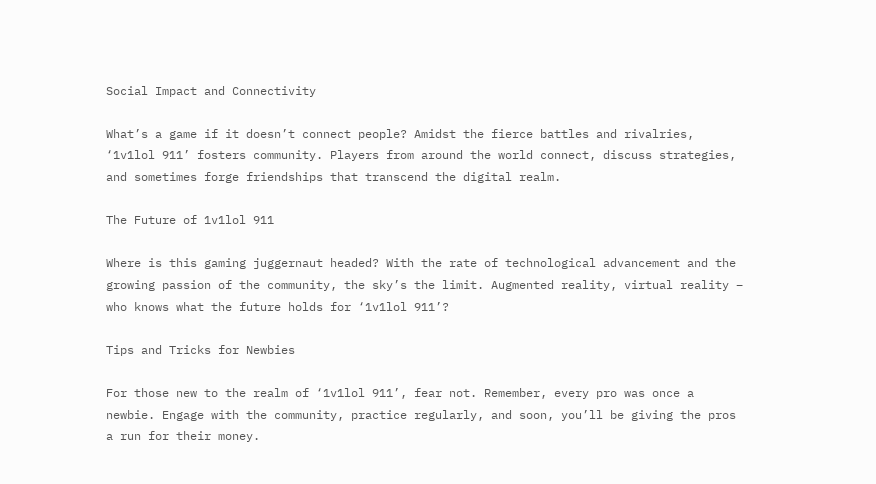Social Impact and Connectivity

What’s a game if it doesn’t connect people? Amidst the fierce battles and rivalries, ‘1v1lol 911’ fosters community. Players from around the world connect, discuss strategies, and sometimes forge friendships that transcend the digital realm.

The Future of 1v1lol 911

Where is this gaming juggernaut headed? With the rate of technological advancement and the growing passion of the community, the sky’s the limit. Augmented reality, virtual reality – who knows what the future holds for ‘1v1lol 911’?

Tips and Tricks for Newbies

For those new to the realm of ‘1v1lol 911’, fear not. Remember, every pro was once a newbie. Engage with the community, practice regularly, and soon, you’ll be giving the pros a run for their money.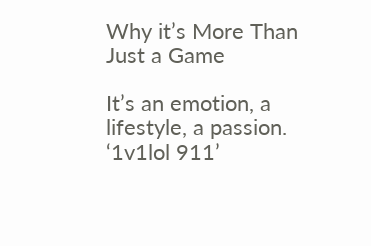Why it’s More Than Just a Game

It’s an emotion, a lifestyle, a passion. ‘1v1lol 911’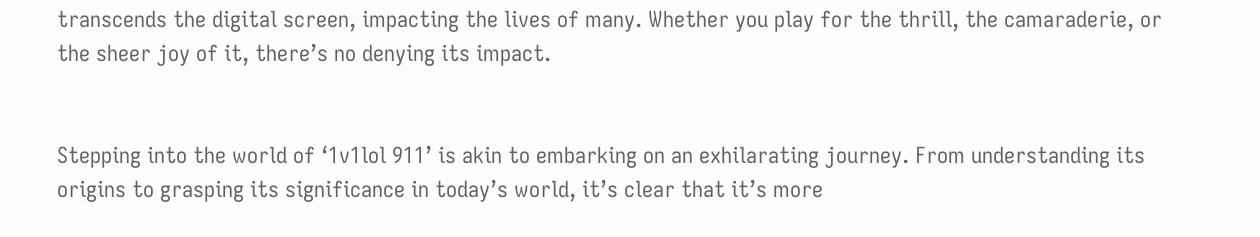transcends the digital screen, impacting the lives of many. Whether you play for the thrill, the camaraderie, or the sheer joy of it, there’s no denying its impact.


Stepping into the world of ‘1v1lol 911’ is akin to embarking on an exhilarating journey. From understanding its origins to grasping its significance in today’s world, it’s clear that it’s more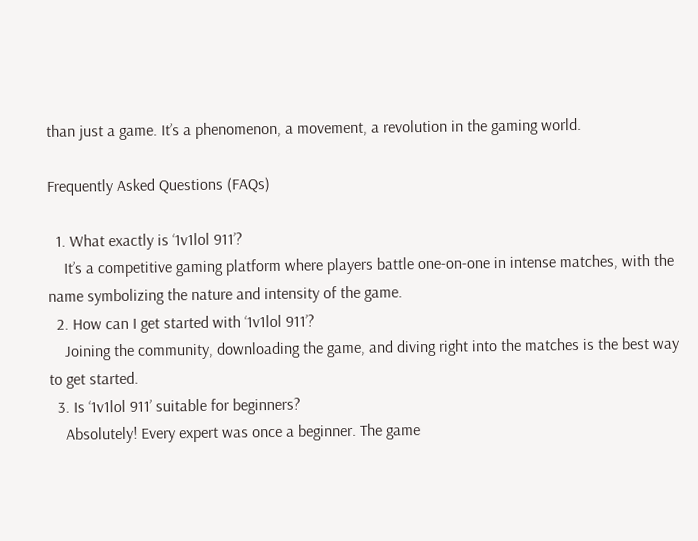than just a game. It’s a phenomenon, a movement, a revolution in the gaming world.

Frequently Asked Questions (FAQs)

  1. What exactly is ‘1v1lol 911’?
    It’s a competitive gaming platform where players battle one-on-one in intense matches, with the name symbolizing the nature and intensity of the game.
  2. How can I get started with ‘1v1lol 911’?
    Joining the community, downloading the game, and diving right into the matches is the best way to get started.
  3. Is ‘1v1lol 911’ suitable for beginners?
    Absolutely! Every expert was once a beginner. The game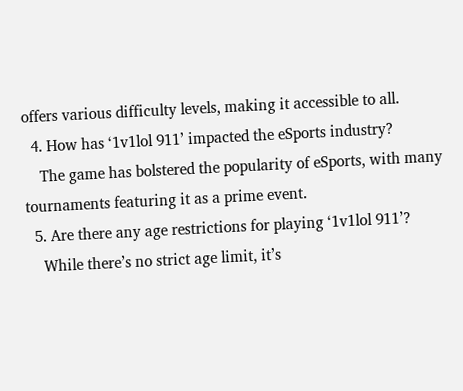offers various difficulty levels, making it accessible to all.
  4. How has ‘1v1lol 911’ impacted the eSports industry?
    The game has bolstered the popularity of eSports, with many tournaments featuring it as a prime event.
  5. Are there any age restrictions for playing ‘1v1lol 911’?
    While there’s no strict age limit, it’s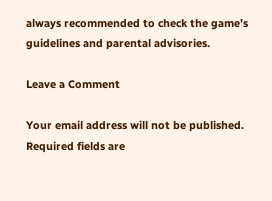always recommended to check the game’s guidelines and parental advisories.

Leave a Comment

Your email address will not be published. Required fields are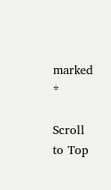marked *

Scroll to Top